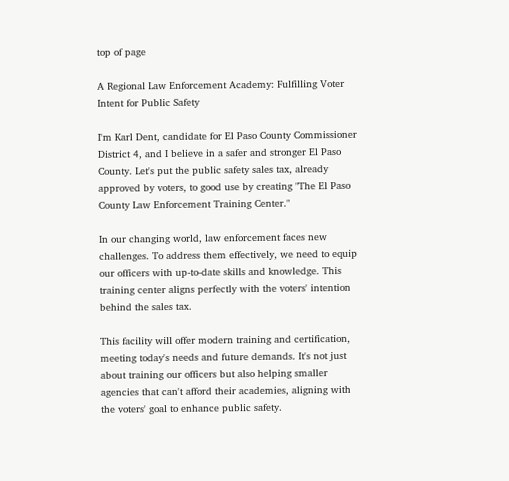top of page

A Regional Law Enforcement Academy: Fulfilling Voter Intent for Public Safety

I'm Karl Dent, candidate for El Paso County Commissioner District 4, and I believe in a safer and stronger El Paso County. Let's put the public safety sales tax, already approved by voters, to good use by creating "The El Paso County Law Enforcement Training Center."

In our changing world, law enforcement faces new challenges. To address them effectively, we need to equip our officers with up-to-date skills and knowledge. This training center aligns perfectly with the voters' intention behind the sales tax.

This facility will offer modern training and certification, meeting today's needs and future demands. It's not just about training our officers but also helping smaller agencies that can't afford their academies, aligning with the voters' goal to enhance public safety.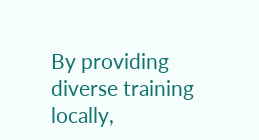By providing diverse training locally,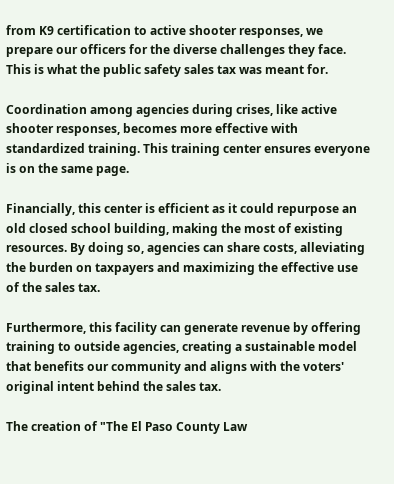from K9 certification to active shooter responses, we prepare our officers for the diverse challenges they face. This is what the public safety sales tax was meant for.

Coordination among agencies during crises, like active shooter responses, becomes more effective with standardized training. This training center ensures everyone is on the same page.

Financially, this center is efficient as it could repurpose an old closed school building, making the most of existing resources. By doing so, agencies can share costs, alleviating the burden on taxpayers and maximizing the effective use of the sales tax.

Furthermore, this facility can generate revenue by offering training to outside agencies, creating a sustainable model that benefits our community and aligns with the voters' original intent behind the sales tax.

The creation of "The El Paso County Law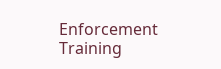Enforcement Training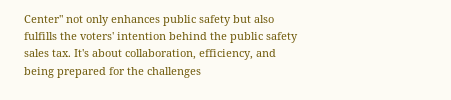Center" not only enhances public safety but also fulfills the voters' intention behind the public safety sales tax. It's about collaboration, efficiency, and being prepared for the challenges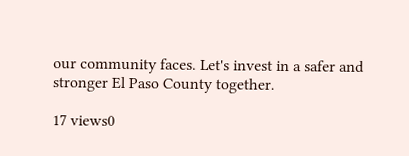our community faces. Let's invest in a safer and stronger El Paso County together.

17 views0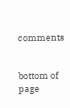comments


bottom of page